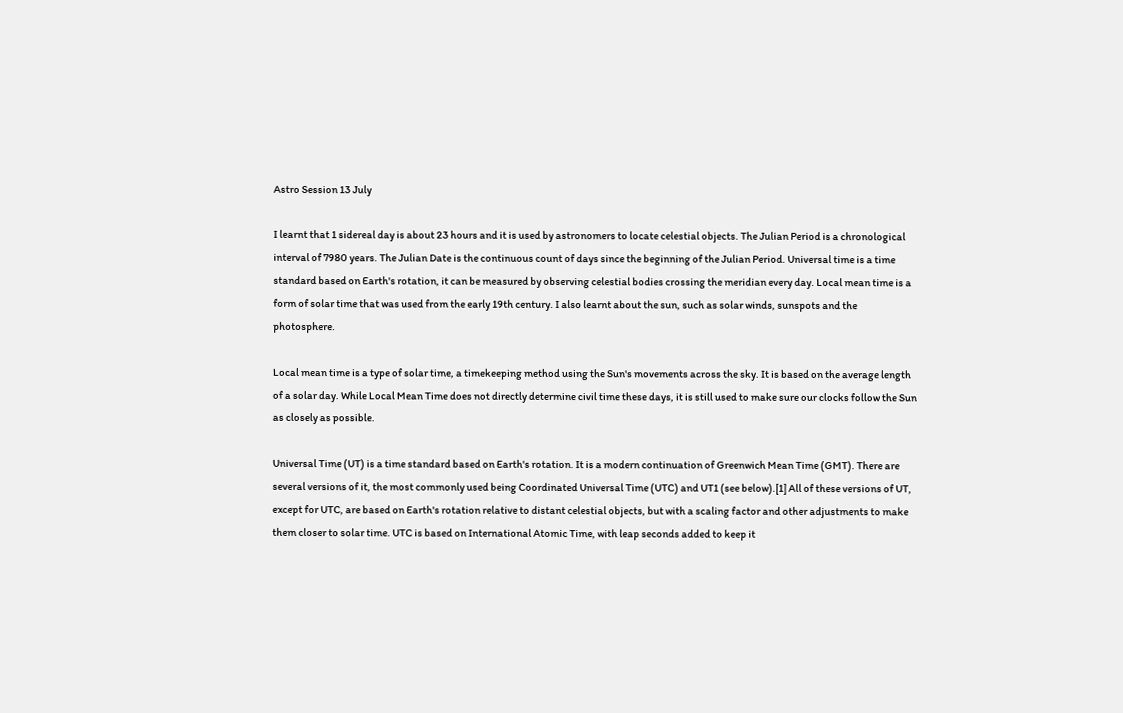Astro Session 13 July

I learnt that 1 sidereal day is about 23 hours and it is used by astronomers to locate celestial objects. The Julian Period is a chronological interval of 7980 years. The Julian Date is the continuous count of days since the beginning of the Julian Period. Universal time is a time standard based on Earth's rotation, it can be measured by observing celestial bodies crossing the meridian every day. Local mean time is a form of solar time that was used from the early 19th century. I also learnt about the sun, such as solar winds, sunspots and the photosphere.

Local mean time is a type of solar time, a timekeeping method using the Sun's movements across the sky. It is based on the average length of a solar day. While Local Mean Time does not directly determine civil time these days, it is still used to make sure our clocks follow the Sun as closely as possible.

Universal Time (UT) is a time standard based on Earth's rotation. It is a modern continuation of Greenwich Mean Time (GMT). There are several versions of it, the most commonly used being Coordinated Universal Time (UTC) and UT1 (see below).[1] All of these versions of UT, except for UTC, are based on Earth's rotation relative to distant celestial objects, but with a scaling factor and other adjustments to make them closer to solar time. UTC is based on International Atomic Time, with leap seconds added to keep it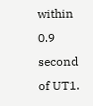within 0.9 second of UT1.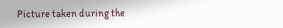Picture taken during the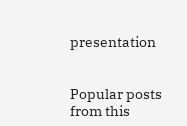presentation


Popular posts from this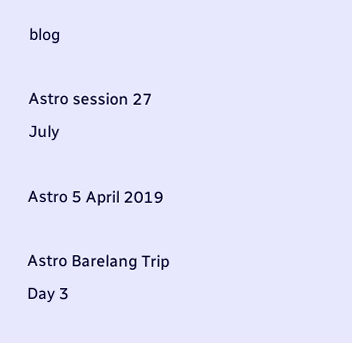blog

Astro session 27 July

Astro 5 April 2019

Astro Barelang Trip Day 3